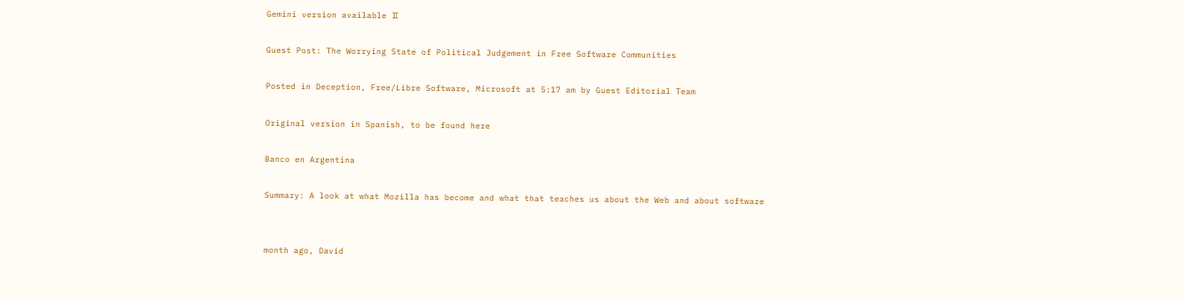Gemini version available ♊

Guest Post: The Worrying State of Political Judgement in Free Software Communities

Posted in Deception, Free/Libre Software, Microsoft at 5:17 am by Guest Editorial Team

Original version in Spanish, to be found here

Banco en Argentina

Summary: A look at what Mozilla has become and what that teaches us about the Web and about software


month ago, David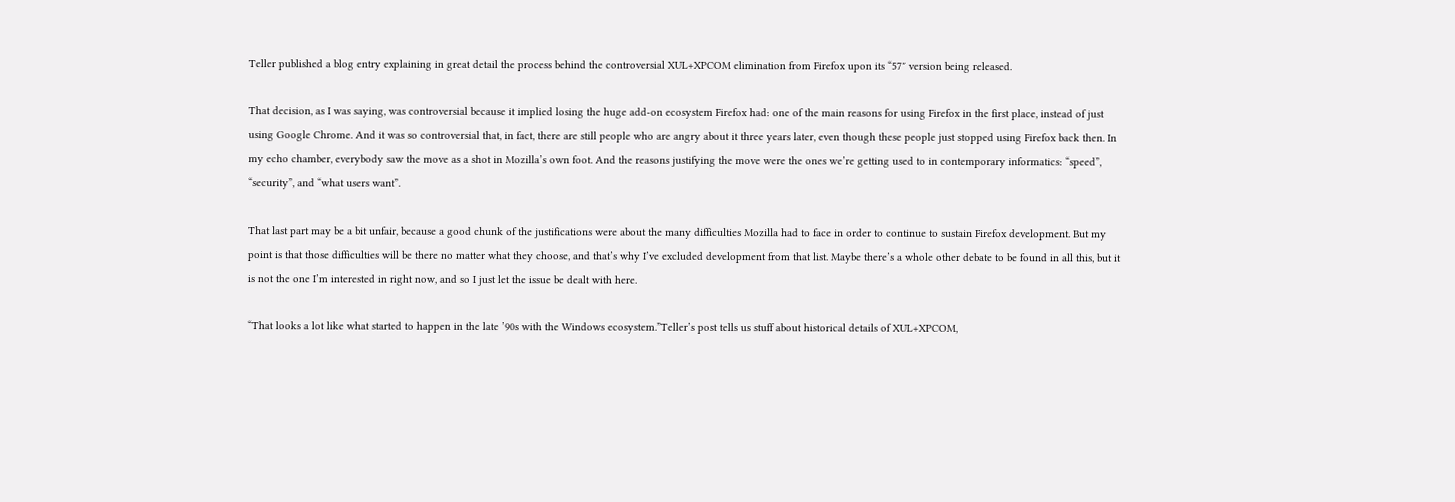Teller published a blog entry explaining in great detail the process behind the controversial XUL+XPCOM elimination from Firefox upon its “57″ version being released.

That decision, as I was saying, was controversial because it implied losing the huge add-on ecosystem Firefox had: one of the main reasons for using Firefox in the first place, instead of just using Google Chrome. And it was so controversial that, in fact, there are still people who are angry about it three years later, even though these people just stopped using Firefox back then. In my echo chamber, everybody saw the move as a shot in Mozilla’s own foot. And the reasons justifying the move were the ones we’re getting used to in contemporary informatics: “speed”, “security”, and “what users want”.

That last part may be a bit unfair, because a good chunk of the justifications were about the many difficulties Mozilla had to face in order to continue to sustain Firefox development. But my point is that those difficulties will be there no matter what they choose, and that’s why I’ve excluded development from that list. Maybe there’s a whole other debate to be found in all this, but it is not the one I’m interested in right now, and so I just let the issue be dealt with here.

“That looks a lot like what started to happen in the late ’90s with the Windows ecosystem.”Teller’s post tells us stuff about historical details of XUL+XPCOM,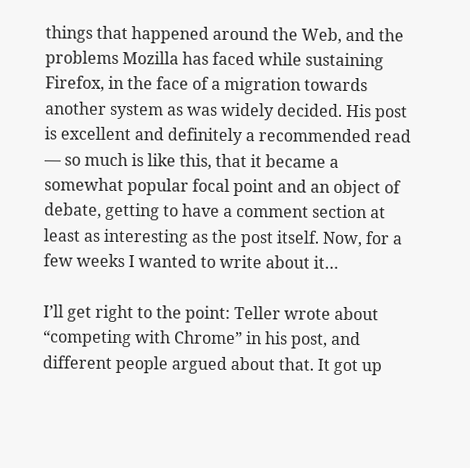things that happened around the Web, and the problems Mozilla has faced while sustaining Firefox, in the face of a migration towards another system as was widely decided. His post is excellent and definitely a recommended read — so much is like this, that it became a somewhat popular focal point and an object of debate, getting to have a comment section at least as interesting as the post itself. Now, for a few weeks I wanted to write about it…

I’ll get right to the point: Teller wrote about “competing with Chrome” in his post, and different people argued about that. It got up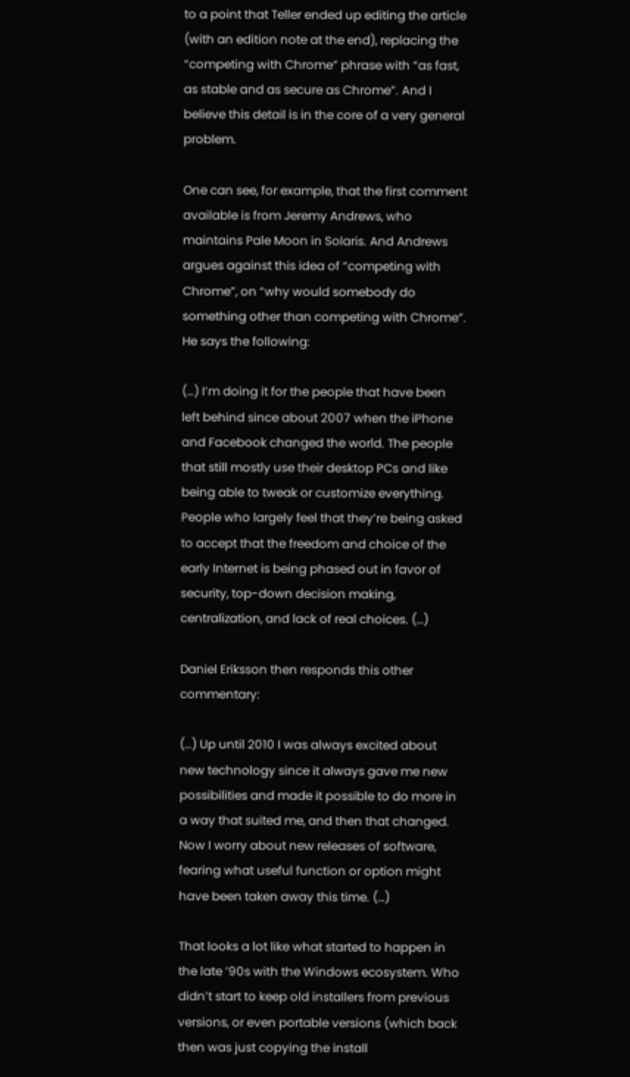to a point that Teller ended up editing the article (with an edition note at the end), replacing the “competing with Chrome” phrase with “as fast, as stable and as secure as Chrome”. And I believe this detail is in the core of a very general problem.

One can see, for example, that the first comment available is from Jeremy Andrews, who maintains Pale Moon in Solaris. And Andrews argues against this idea of “competing with Chrome”, on “why would somebody do something other than competing with Chrome”. He says the following:

(…) I’m doing it for the people that have been left behind since about 2007 when the iPhone and Facebook changed the world. The people that still mostly use their desktop PCs and like being able to tweak or customize everything. People who largely feel that they’re being asked to accept that the freedom and choice of the early Internet is being phased out in favor of security, top-down decision making, centralization, and lack of real choices. (…)

Daniel Eriksson then responds this other commentary:

(…) Up until 2010 I was always excited about new technology since it always gave me new possibilities and made it possible to do more in a way that suited me, and then that changed. Now I worry about new releases of software, fearing what useful function or option might have been taken away this time. (…)

That looks a lot like what started to happen in the late ’90s with the Windows ecosystem. Who didn’t start to keep old installers from previous versions, or even portable versions (which back then was just copying the install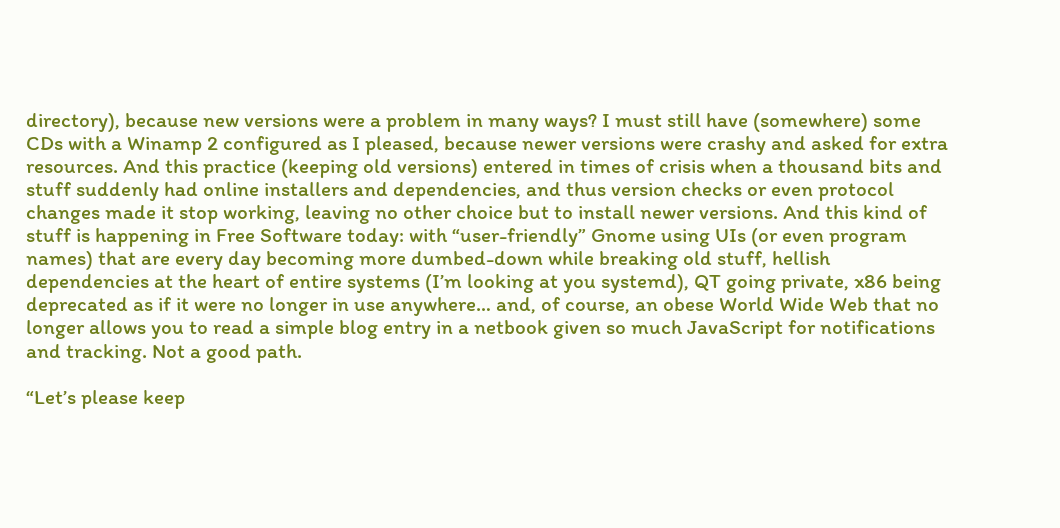directory), because new versions were a problem in many ways? I must still have (somewhere) some CDs with a Winamp 2 configured as I pleased, because newer versions were crashy and asked for extra resources. And this practice (keeping old versions) entered in times of crisis when a thousand bits and stuff suddenly had online installers and dependencies, and thus version checks or even protocol changes made it stop working, leaving no other choice but to install newer versions. And this kind of stuff is happening in Free Software today: with “user-friendly” Gnome using UIs (or even program names) that are every day becoming more dumbed-down while breaking old stuff, hellish dependencies at the heart of entire systems (I’m looking at you systemd), QT going private, x86 being deprecated as if it were no longer in use anywhere… and, of course, an obese World Wide Web that no longer allows you to read a simple blog entry in a netbook given so much JavaScript for notifications and tracking. Not a good path.

“Let’s please keep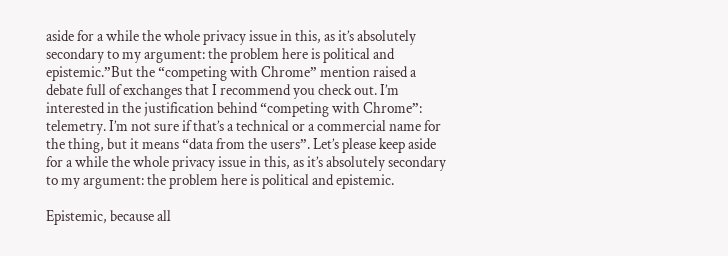aside for a while the whole privacy issue in this, as it’s absolutely secondary to my argument: the problem here is political and epistemic.”But the “competing with Chrome” mention raised a debate full of exchanges that I recommend you check out. I’m interested in the justification behind “competing with Chrome”: telemetry. I’m not sure if that’s a technical or a commercial name for the thing, but it means “data from the users”. Let’s please keep aside for a while the whole privacy issue in this, as it’s absolutely secondary to my argument: the problem here is political and epistemic.

Epistemic, because all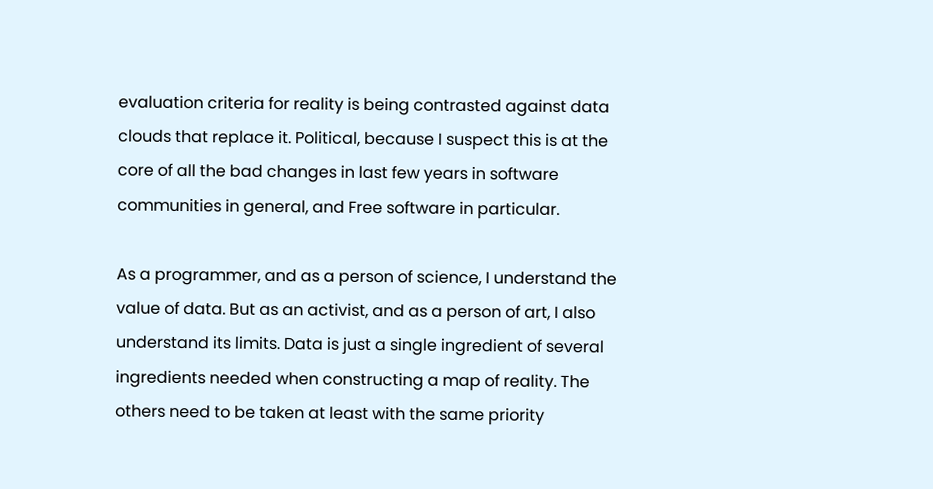evaluation criteria for reality is being contrasted against data clouds that replace it. Political, because I suspect this is at the core of all the bad changes in last few years in software communities in general, and Free software in particular.

As a programmer, and as a person of science, I understand the value of data. But as an activist, and as a person of art, I also understand its limits. Data is just a single ingredient of several ingredients needed when constructing a map of reality. The others need to be taken at least with the same priority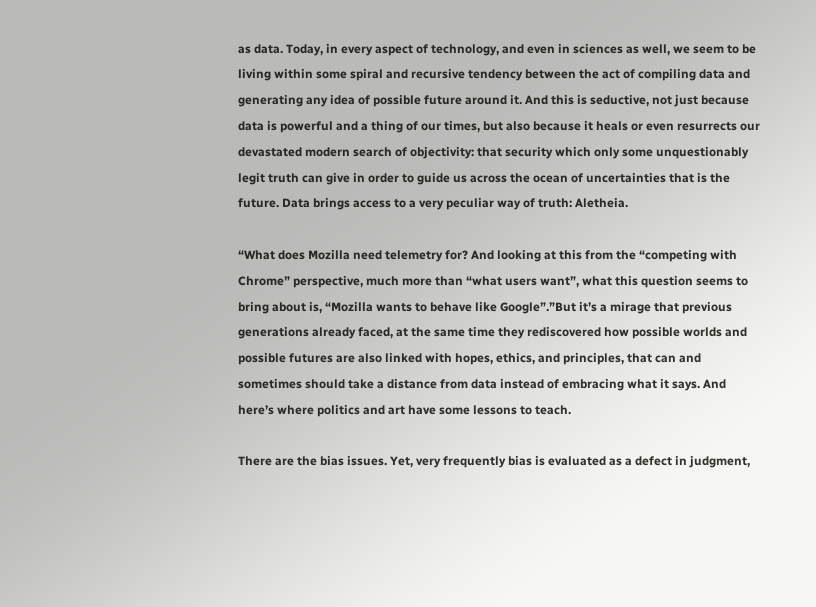as data. Today, in every aspect of technology, and even in sciences as well, we seem to be living within some spiral and recursive tendency between the act of compiling data and generating any idea of possible future around it. And this is seductive, not just because data is powerful and a thing of our times, but also because it heals or even resurrects our devastated modern search of objectivity: that security which only some unquestionably legit truth can give in order to guide us across the ocean of uncertainties that is the future. Data brings access to a very peculiar way of truth: Aletheia.

“What does Mozilla need telemetry for? And looking at this from the “competing with Chrome” perspective, much more than “what users want”, what this question seems to bring about is, “Mozilla wants to behave like Google”.”But it’s a mirage that previous generations already faced, at the same time they rediscovered how possible worlds and possible futures are also linked with hopes, ethics, and principles, that can and sometimes should take a distance from data instead of embracing what it says. And here’s where politics and art have some lessons to teach.

There are the bias issues. Yet, very frequently bias is evaluated as a defect in judgment,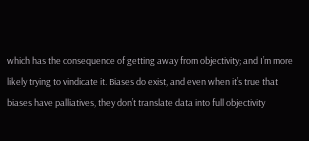which has the consequence of getting away from objectivity; and I’m more likely trying to vindicate it. Biases do exist, and even when it’s true that biases have palliatives, they don’t translate data into full objectivity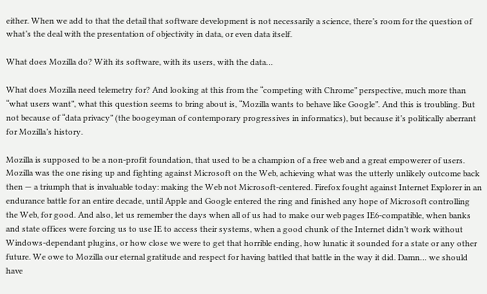either. When we add to that the detail that software development is not necessarily a science, there’s room for the question of what’s the deal with the presentation of objectivity in data, or even data itself.

What does Mozilla do? With its software, with its users, with the data…

What does Mozilla need telemetry for? And looking at this from the “competing with Chrome” perspective, much more than “what users want”, what this question seems to bring about is, “Mozilla wants to behave like Google”. And this is troubling. But not because of “data privacy” (the boogeyman of contemporary progressives in informatics), but because it’s politically aberrant for Mozilla’s history.

Mozilla is supposed to be a non-profit foundation, that used to be a champion of a free web and a great empowerer of users. Mozilla was the one rising up and fighting against Microsoft on the Web, achieving what was the utterly unlikely outcome back then — a triumph that is invaluable today: making the Web not Microsoft-centered. Firefox fought against Internet Explorer in an endurance battle for an entire decade, until Apple and Google entered the ring and finished any hope of Microsoft controlling the Web, for good. And also, let us remember the days when all of us had to make our web pages IE6-compatible, when banks and state offices were forcing us to use IE to access their systems, when a good chunk of the Internet didn’t work without Windows-dependant plugins, or how close we were to get that horrible ending, how lunatic it sounded for a state or any other future. We owe to Mozilla our eternal gratitude and respect for having battled that battle in the way it did. Damn… we should have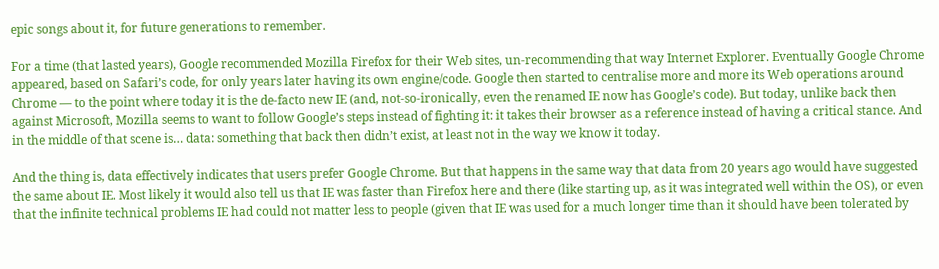epic songs about it, for future generations to remember.

For a time (that lasted years), Google recommended Mozilla Firefox for their Web sites, un-recommending that way Internet Explorer. Eventually Google Chrome appeared, based on Safari’s code, for only years later having its own engine/code. Google then started to centralise more and more its Web operations around Chrome — to the point where today it is the de-facto new IE (and, not-so-ironically, even the renamed IE now has Google’s code). But today, unlike back then against Microsoft, Mozilla seems to want to follow Google’s steps instead of fighting it: it takes their browser as a reference instead of having a critical stance. And in the middle of that scene is… data: something that back then didn’t exist, at least not in the way we know it today.

And the thing is, data effectively indicates that users prefer Google Chrome. But that happens in the same way that data from 20 years ago would have suggested the same about IE. Most likely it would also tell us that IE was faster than Firefox here and there (like starting up, as it was integrated well within the OS), or even that the infinite technical problems IE had could not matter less to people (given that IE was used for a much longer time than it should have been tolerated by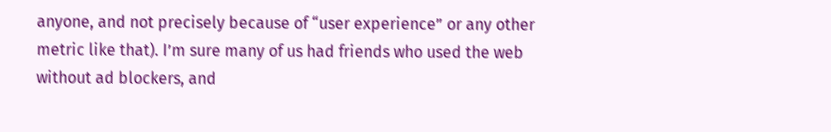anyone, and not precisely because of “user experience” or any other metric like that). I’m sure many of us had friends who used the web without ad blockers, and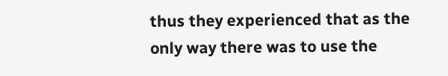thus they experienced that as the only way there was to use the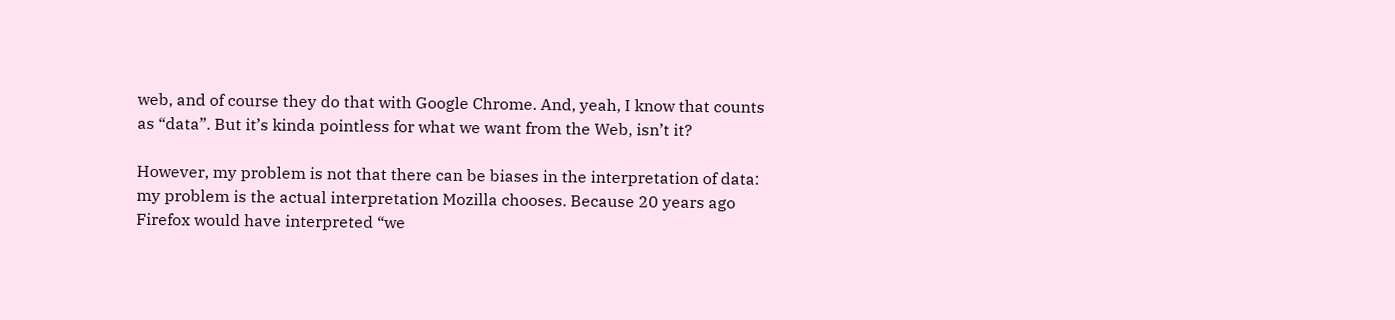web, and of course they do that with Google Chrome. And, yeah, I know that counts as “data”. But it’s kinda pointless for what we want from the Web, isn’t it?

However, my problem is not that there can be biases in the interpretation of data: my problem is the actual interpretation Mozilla chooses. Because 20 years ago Firefox would have interpreted “we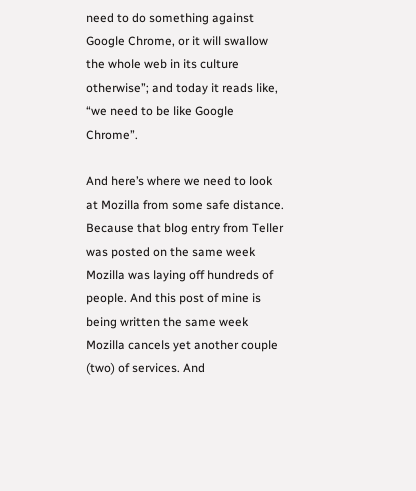need to do something against Google Chrome, or it will swallow the whole web in its culture otherwise”; and today it reads like, “we need to be like Google Chrome”.

And here’s where we need to look at Mozilla from some safe distance. Because that blog entry from Teller was posted on the same week Mozilla was laying off hundreds of people. And this post of mine is being written the same week Mozilla cancels yet another couple (two) of services. And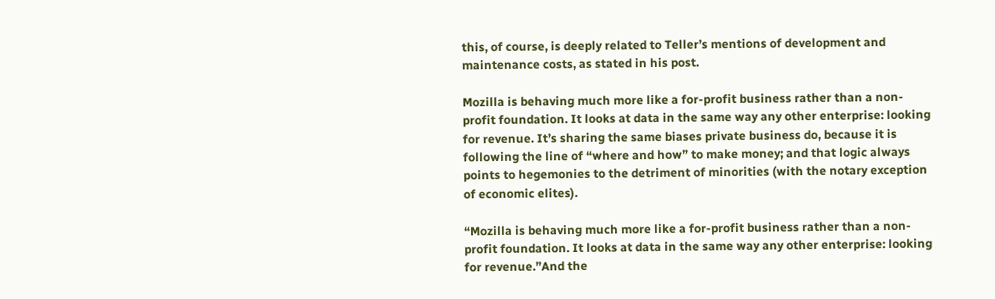this, of course, is deeply related to Teller’s mentions of development and maintenance costs, as stated in his post.

Mozilla is behaving much more like a for-profit business rather than a non-profit foundation. It looks at data in the same way any other enterprise: looking for revenue. It’s sharing the same biases private business do, because it is following the line of “where and how” to make money; and that logic always points to hegemonies to the detriment of minorities (with the notary exception of economic elites).

“Mozilla is behaving much more like a for-profit business rather than a non-profit foundation. It looks at data in the same way any other enterprise: looking for revenue.”And the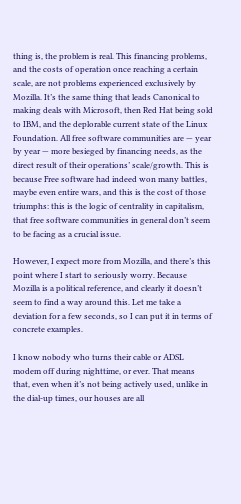thing is, the problem is real. This financing problems, and the costs of operation once reaching a certain scale, are not problems experienced exclusively by Mozilla. It’s the same thing that leads Canonical to making deals with Microsoft, then Red Hat being sold to IBM, and the deplorable current state of the Linux Foundation. All free software communities are — year by year — more besieged by financing needs, as the direct result of their operations’ scale/growth. This is because Free software had indeed won many battles, maybe even entire wars, and this is the cost of those triumphs: this is the logic of centrality in capitalism, that free software communities in general don’t seem to be facing as a crucial issue.

However, I expect more from Mozilla, and there’s this point where I start to seriously worry. Because Mozilla is a political reference, and clearly it doesn’t seem to find a way around this. Let me take a deviation for a few seconds, so I can put it in terms of concrete examples.

I know nobody who turns their cable or ADSL modem off during nighttime, or ever. That means that, even when it’s not being actively used, unlike in the dial-up times, our houses are all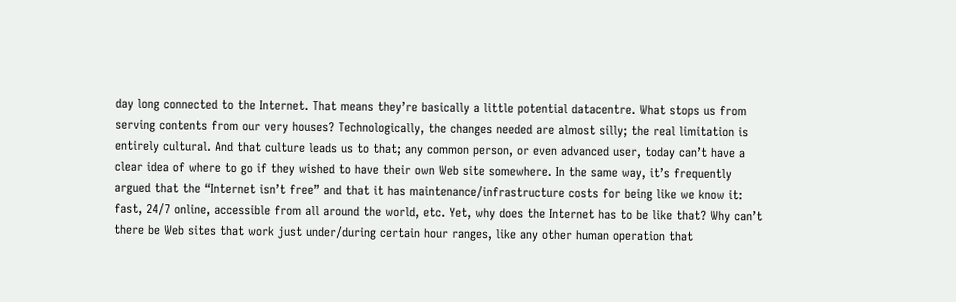day long connected to the Internet. That means they’re basically a little potential datacentre. What stops us from serving contents from our very houses? Technologically, the changes needed are almost silly; the real limitation is entirely cultural. And that culture leads us to that; any common person, or even advanced user, today can’t have a clear idea of where to go if they wished to have their own Web site somewhere. In the same way, it’s frequently argued that the “Internet isn’t free” and that it has maintenance/infrastructure costs for being like we know it: fast, 24/7 online, accessible from all around the world, etc. Yet, why does the Internet has to be like that? Why can’t there be Web sites that work just under/during certain hour ranges, like any other human operation that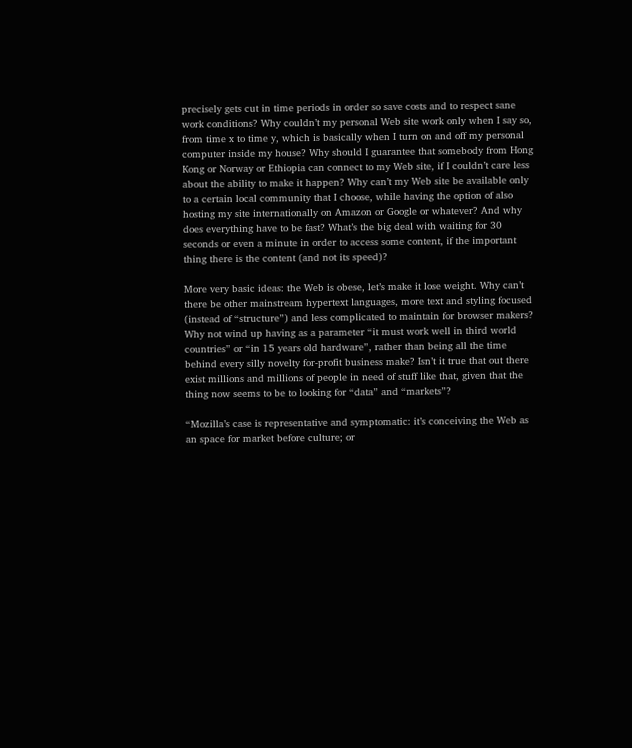precisely gets cut in time periods in order so save costs and to respect sane work conditions? Why couldn’t my personal Web site work only when I say so, from time x to time y, which is basically when I turn on and off my personal computer inside my house? Why should I guarantee that somebody from Hong Kong or Norway or Ethiopia can connect to my Web site, if I couldn’t care less about the ability to make it happen? Why can’t my Web site be available only to a certain local community that I choose, while having the option of also hosting my site internationally on Amazon or Google or whatever? And why does everything have to be fast? What’s the big deal with waiting for 30 seconds or even a minute in order to access some content, if the important thing there is the content (and not its speed)?

More very basic ideas: the Web is obese, let’s make it lose weight. Why can’t there be other mainstream hypertext languages, more text and styling focused (instead of “structure”) and less complicated to maintain for browser makers? Why not wind up having as a parameter “it must work well in third world countries” or “in 15 years old hardware”, rather than being all the time behind every silly novelty for-profit business make? Isn’t it true that out there exist millions and millions of people in need of stuff like that, given that the thing now seems to be to looking for “data” and “markets”?

“Mozilla’s case is representative and symptomatic: it’s conceiving the Web as an space for market before culture; or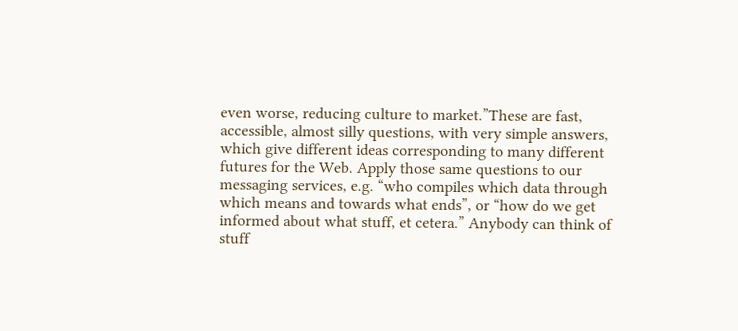even worse, reducing culture to market.”These are fast, accessible, almost silly questions, with very simple answers, which give different ideas corresponding to many different futures for the Web. Apply those same questions to our messaging services, e.g. “who compiles which data through which means and towards what ends”, or “how do we get informed about what stuff, et cetera.” Anybody can think of stuff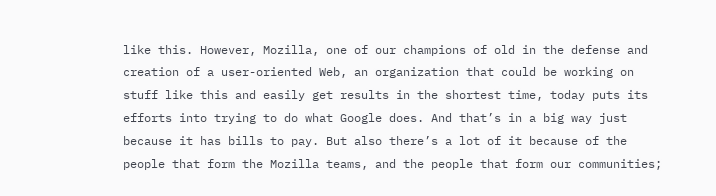like this. However, Mozilla, one of our champions of old in the defense and creation of a user-oriented Web, an organization that could be working on stuff like this and easily get results in the shortest time, today puts its efforts into trying to do what Google does. And that’s in a big way just because it has bills to pay. But also there’s a lot of it because of the people that form the Mozilla teams, and the people that form our communities;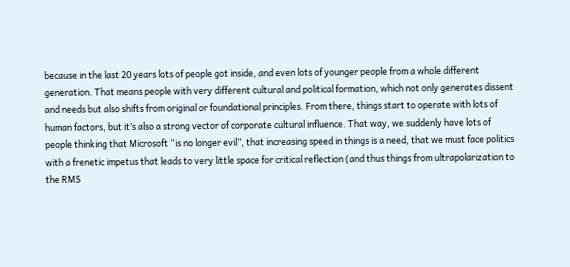because in the last 20 years lots of people got inside, and even lots of younger people from a whole different generation. That means people with very different cultural and political formation, which not only generates dissent and needs but also shifts from original or foundational principles. From there, things start to operate with lots of human factors, but it’s also a strong vector of corporate cultural influence. That way, we suddenly have lots of people thinking that Microsoft “is no longer evil”, that increasing speed in things is a need, that we must face politics with a frenetic impetus that leads to very little space for critical reflection (and thus things from ultrapolarization to the RMS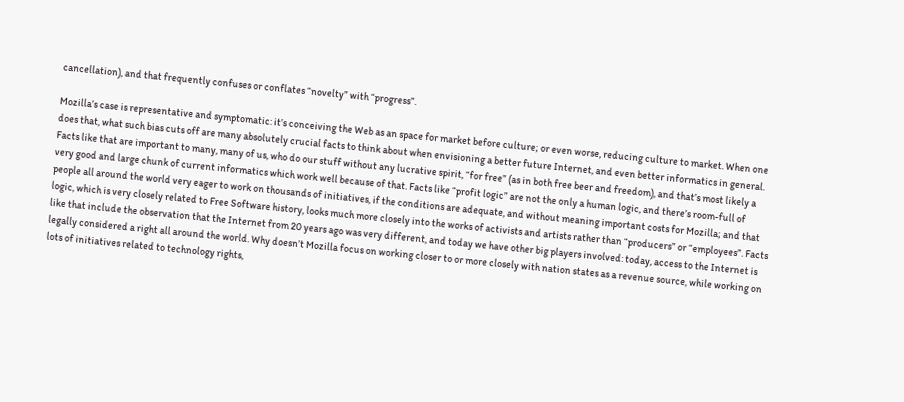cancellation), and that frequently confuses or conflates “novelty” with “progress”.

Mozilla’s case is representative and symptomatic: it’s conceiving the Web as an space for market before culture; or even worse, reducing culture to market. When one does that, what such bias cuts off are many absolutely crucial facts to think about when envisioning a better future Internet, and even better informatics in general. Facts like that are important to many, many of us, who do our stuff without any lucrative spirit, “for free” (as in both free beer and freedom), and that’s most likely a very good and large chunk of current informatics which work well because of that. Facts like “profit logic” are not the only a human logic, and there’s room-full of people all around the world very eager to work on thousands of initiatives, if the conditions are adequate, and without meaning important costs for Mozilla; and that logic, which is very closely related to Free Software history, looks much more closely into the works of activists and artists rather than “producers” or “employees”. Facts like that include the observation that the Internet from 20 years ago was very different, and today we have other big players involved: today, access to the Internet is legally considered a right all around the world. Why doesn’t Mozilla focus on working closer to or more closely with nation states as a revenue source, while working on lots of initiatives related to technology rights,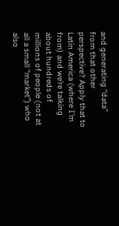and generating “data” from that other perspective? Apply that to Latin America (where I’m from) and we’re talking about hundreds of millions of people (not at all a small “market”) who also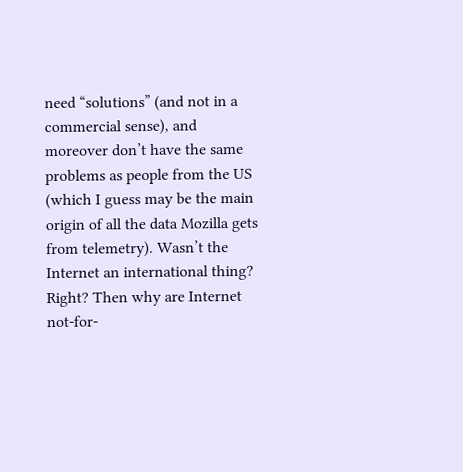need “solutions” (and not in a commercial sense), and moreover don’t have the same problems as people from the US (which I guess may be the main origin of all the data Mozilla gets from telemetry). Wasn’t the Internet an international thing? Right? Then why are Internet not-for-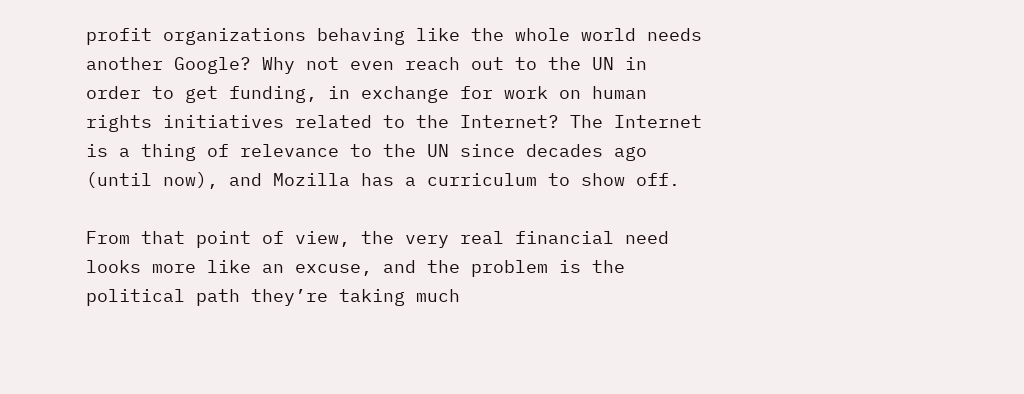profit organizations behaving like the whole world needs another Google? Why not even reach out to the UN in order to get funding, in exchange for work on human rights initiatives related to the Internet? The Internet is a thing of relevance to the UN since decades ago (until now), and Mozilla has a curriculum to show off.

From that point of view, the very real financial need looks more like an excuse, and the problem is the political path they’re taking much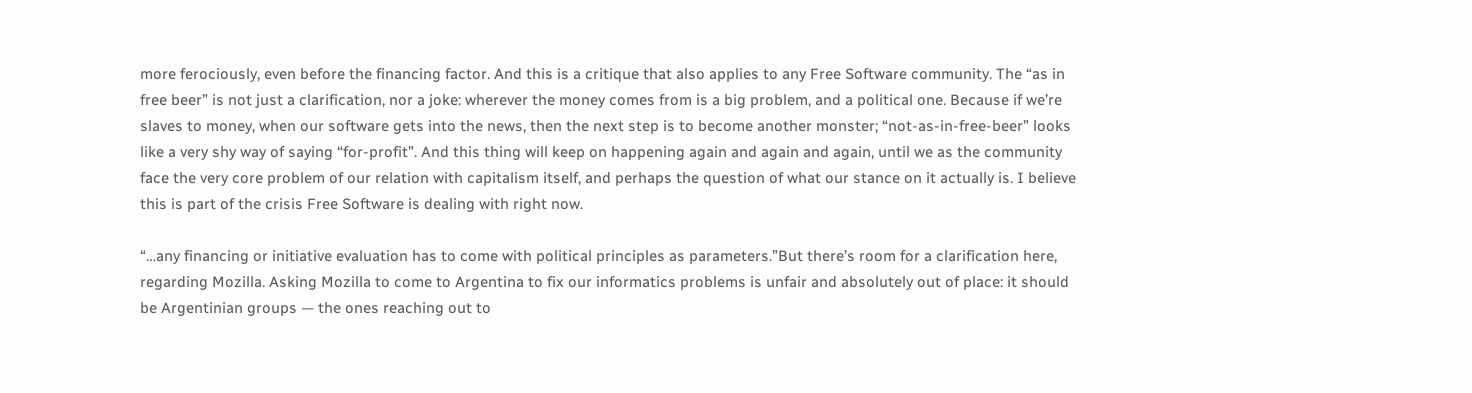more ferociously, even before the financing factor. And this is a critique that also applies to any Free Software community. The “as in free beer” is not just a clarification, nor a joke: wherever the money comes from is a big problem, and a political one. Because if we’re slaves to money, when our software gets into the news, then the next step is to become another monster; “not-as-in-free-beer” looks like a very shy way of saying “for-profit”. And this thing will keep on happening again and again and again, until we as the community face the very core problem of our relation with capitalism itself, and perhaps the question of what our stance on it actually is. I believe this is part of the crisis Free Software is dealing with right now.

“…any financing or initiative evaluation has to come with political principles as parameters.”But there’s room for a clarification here, regarding Mozilla. Asking Mozilla to come to Argentina to fix our informatics problems is unfair and absolutely out of place: it should be Argentinian groups — the ones reaching out to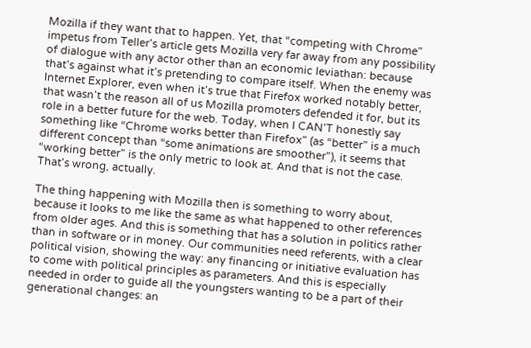Mozilla if they want that to happen. Yet, that “competing with Chrome” impetus from Teller’s article gets Mozilla very far away from any possibility of dialogue with any actor other than an economic leviathan: because that’s against what it’s pretending to compare itself. When the enemy was Internet Explorer, even when it’s true that Firefox worked notably better, that wasn’t the reason all of us Mozilla promoters defended it for, but its role in a better future for the web. Today, when I CAN’T honestly say something like “Chrome works better than Firefox” (as “better” is a much different concept than “some animations are smoother”), it seems that “working better” is the only metric to look at. And that is not the case. That’s wrong, actually.

The thing happening with Mozilla then is something to worry about, because it looks to me like the same as what happened to other references from older ages. And this is something that has a solution in politics rather than in software or in money. Our communities need referents, with a clear political vision, showing the way: any financing or initiative evaluation has to come with political principles as parameters. And this is especially needed in order to guide all the youngsters wanting to be a part of their generational changes: an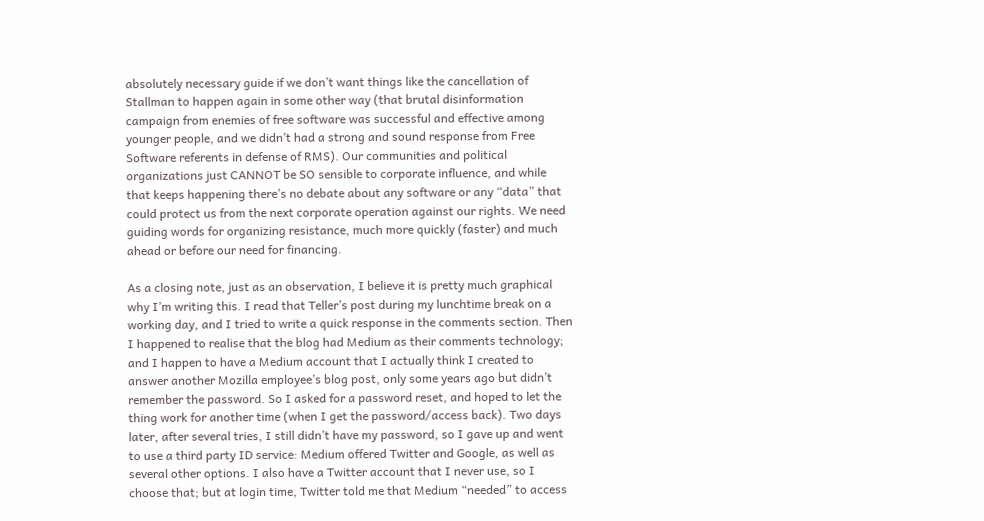absolutely necessary guide if we don’t want things like the cancellation of Stallman to happen again in some other way (that brutal disinformation campaign from enemies of free software was successful and effective among younger people, and we didn’t had a strong and sound response from Free Software referents in defense of RMS). Our communities and political organizations just CANNOT be SO sensible to corporate influence, and while that keeps happening there’s no debate about any software or any “data” that could protect us from the next corporate operation against our rights. We need guiding words for organizing resistance, much more quickly (faster) and much ahead or before our need for financing.

As a closing note, just as an observation, I believe it is pretty much graphical why I’m writing this. I read that Teller’s post during my lunchtime break on a working day, and I tried to write a quick response in the comments section. Then I happened to realise that the blog had Medium as their comments technology; and I happen to have a Medium account that I actually think I created to answer another Mozilla employee’s blog post, only some years ago but didn’t remember the password. So I asked for a password reset, and hoped to let the thing work for another time (when I get the password/access back). Two days later, after several tries, I still didn’t have my password, so I gave up and went to use a third party ID service: Medium offered Twitter and Google, as well as several other options. I also have a Twitter account that I never use, so I choose that; but at login time, Twitter told me that Medium “needed” to access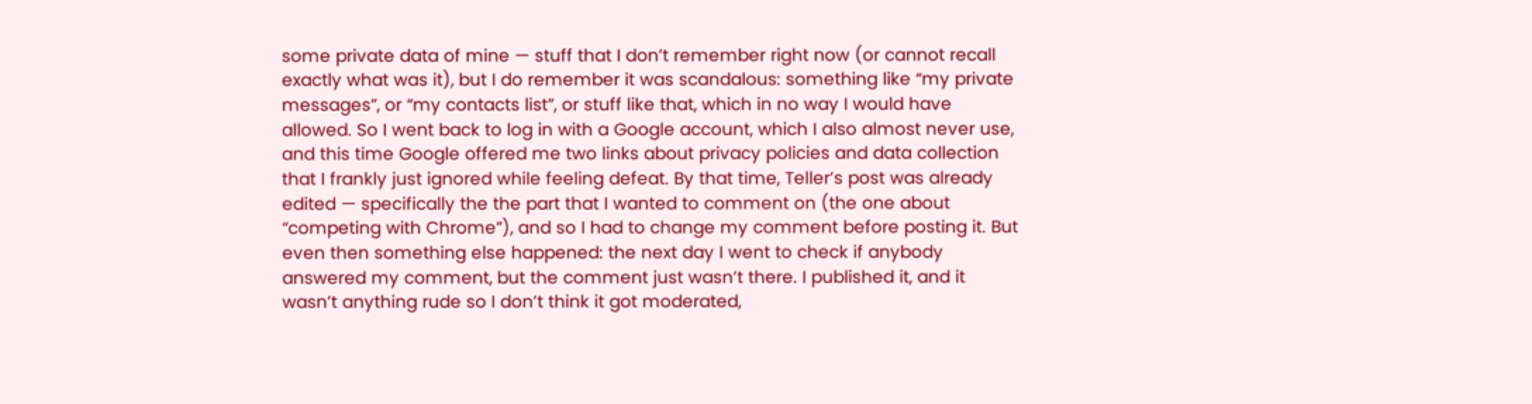some private data of mine — stuff that I don’t remember right now (or cannot recall exactly what was it), but I do remember it was scandalous: something like “my private messages”, or “my contacts list”, or stuff like that, which in no way I would have allowed. So I went back to log in with a Google account, which I also almost never use, and this time Google offered me two links about privacy policies and data collection that I frankly just ignored while feeling defeat. By that time, Teller’s post was already edited — specifically the the part that I wanted to comment on (the one about “competing with Chrome”), and so I had to change my comment before posting it. But even then something else happened: the next day I went to check if anybody answered my comment, but the comment just wasn’t there. I published it, and it wasn’t anything rude so I don’t think it got moderated,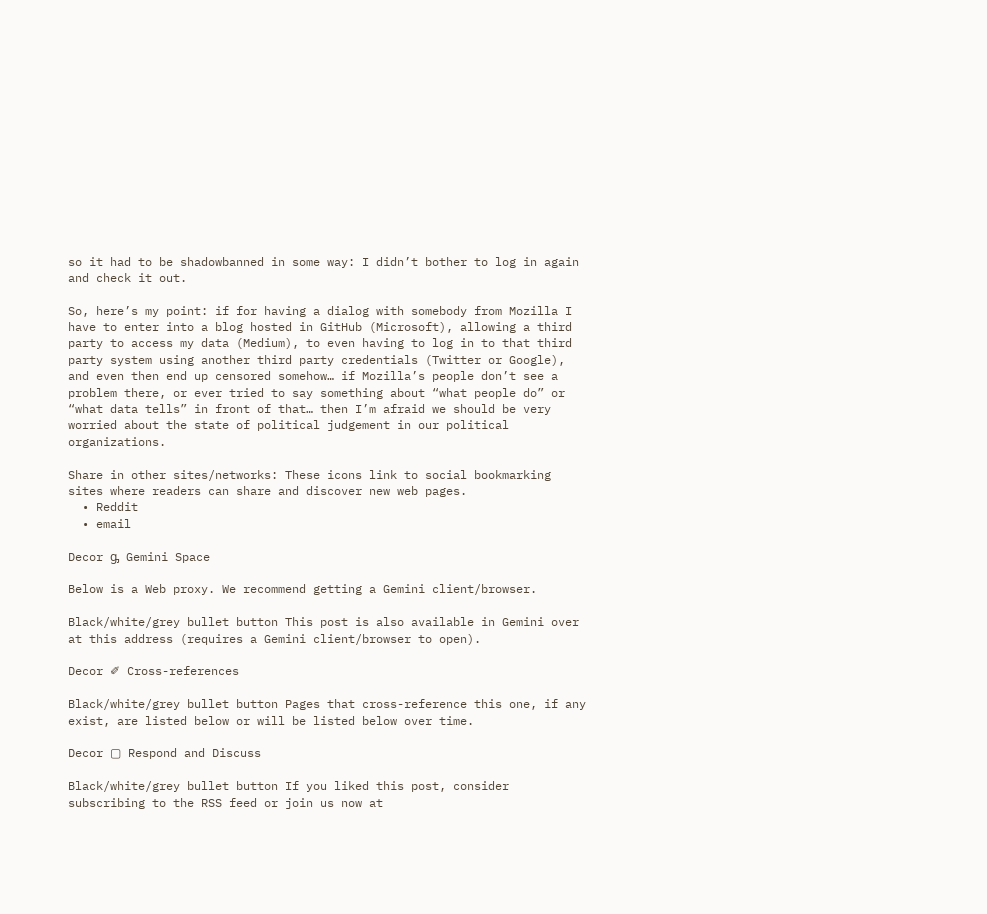so it had to be shadowbanned in some way: I didn’t bother to log in again and check it out.

So, here’s my point: if for having a dialog with somebody from Mozilla I have to enter into a blog hosted in GitHub (Microsoft), allowing a third party to access my data (Medium), to even having to log in to that third party system using another third party credentials (Twitter or Google), and even then end up censored somehow… if Mozilla’s people don’t see a problem there, or ever tried to say something about “what people do” or “what data tells” in front of that… then I’m afraid we should be very worried about the state of political judgement in our political organizations.

Share in other sites/networks: These icons link to social bookmarking sites where readers can share and discover new web pages.
  • Reddit
  • email

Decor ᶃ Gemini Space

Below is a Web proxy. We recommend getting a Gemini client/browser.

Black/white/grey bullet button This post is also available in Gemini over at this address (requires a Gemini client/browser to open).

Decor ✐ Cross-references

Black/white/grey bullet button Pages that cross-reference this one, if any exist, are listed below or will be listed below over time.

Decor ▢ Respond and Discuss

Black/white/grey bullet button If you liked this post, consider subscribing to the RSS feed or join us now at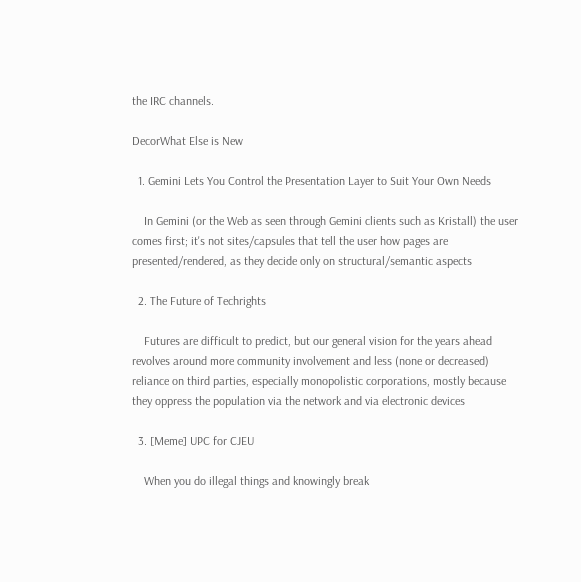the IRC channels.

DecorWhat Else is New

  1. Gemini Lets You Control the Presentation Layer to Suit Your Own Needs

    In Gemini (or the Web as seen through Gemini clients such as Kristall) the user comes first; it's not sites/capsules that tell the user how pages are presented/rendered, as they decide only on structural/semantic aspects

  2. The Future of Techrights

    Futures are difficult to predict, but our general vision for the years ahead revolves around more community involvement and less (none or decreased) reliance on third parties, especially monopolistic corporations, mostly because they oppress the population via the network and via electronic devices

  3. [Meme] UPC for CJEU

    When you do illegal things and knowingly break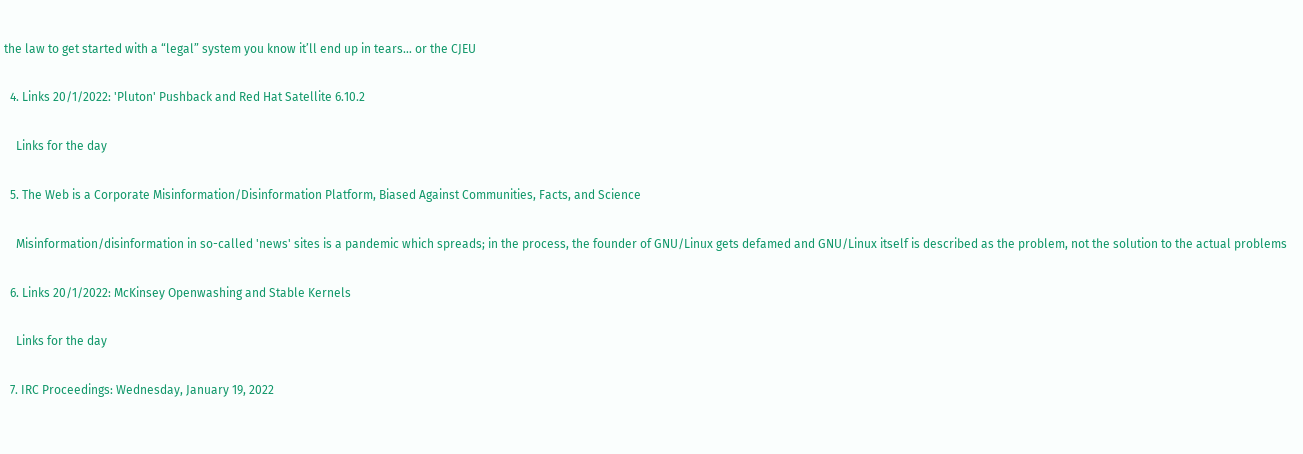the law to get started with a “legal” system you know it’ll end up in tears… or the CJEU

  4. Links 20/1/2022: 'Pluton' Pushback and Red Hat Satellite 6.10.2

    Links for the day

  5. The Web is a Corporate Misinformation/Disinformation Platform, Biased Against Communities, Facts, and Science

    Misinformation/disinformation in so-called 'news' sites is a pandemic which spreads; in the process, the founder of GNU/Linux gets defamed and GNU/Linux itself is described as the problem, not the solution to the actual problems

  6. Links 20/1/2022: McKinsey Openwashing and Stable Kernels

    Links for the day

  7. IRC Proceedings: Wednesday, January 19, 2022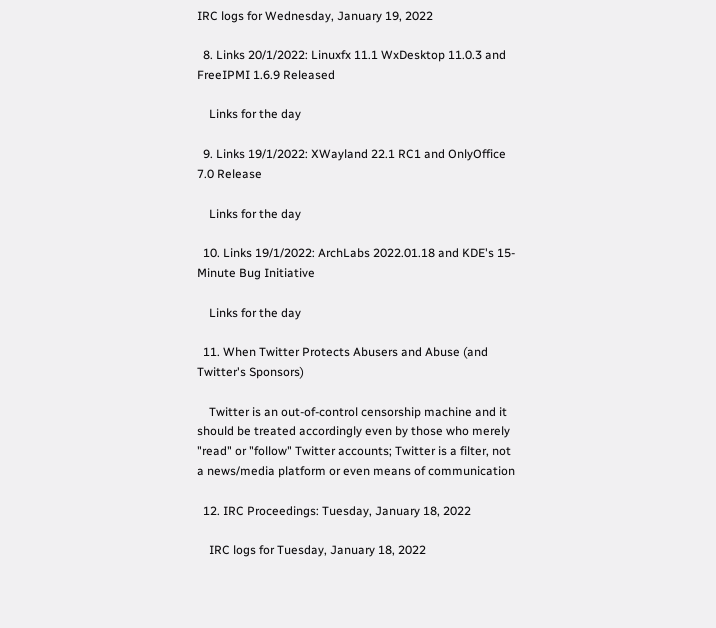IRC logs for Wednesday, January 19, 2022

  8. Links 20/1/2022: Linuxfx 11.1 WxDesktop 11.0.3 and FreeIPMI 1.6.9 Released

    Links for the day

  9. Links 19/1/2022: XWayland 22.1 RC1 and OnlyOffice 7.0 Release

    Links for the day

  10. Links 19/1/2022: ArchLabs 2022.01.18 and KDE's 15-Minute Bug Initiative

    Links for the day

  11. When Twitter Protects Abusers and Abuse (and Twitter's Sponsors)

    Twitter is an out-of-control censorship machine and it should be treated accordingly even by those who merely "read" or "follow" Twitter accounts; Twitter is a filter, not a news/media platform or even means of communication

  12. IRC Proceedings: Tuesday, January 18, 2022

    IRC logs for Tuesday, January 18, 2022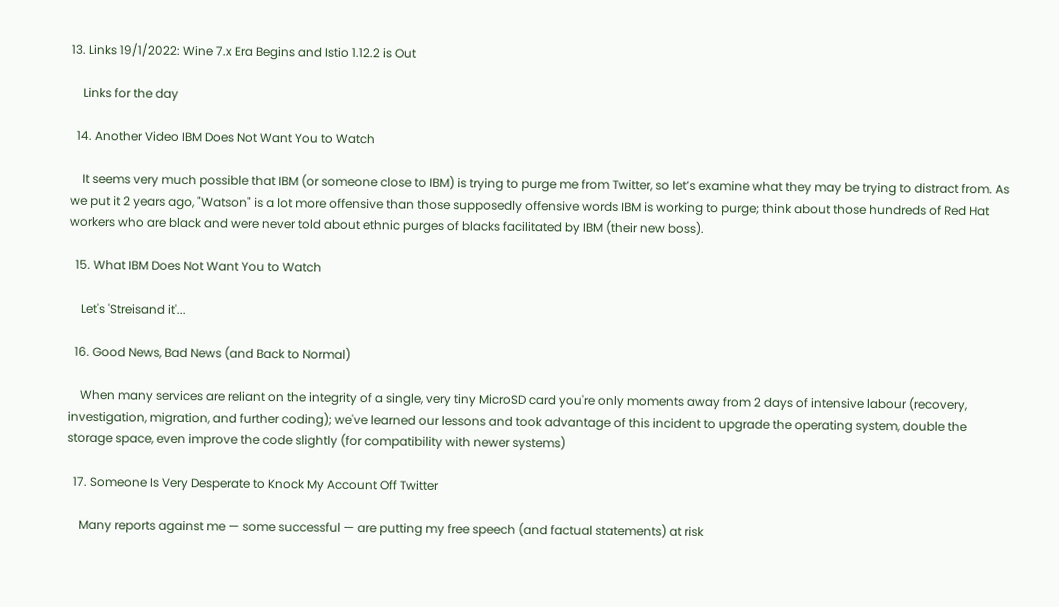13. Links 19/1/2022: Wine 7.x Era Begins and Istio 1.12.2 is Out

    Links for the day

  14. Another Video IBM Does Not Want You to Watch

    It seems very much possible that IBM (or someone close to IBM) is trying to purge me from Twitter, so let’s examine what they may be trying to distract from. As we put it 2 years ago, "Watson" is a lot more offensive than those supposedly offensive words IBM is working to purge; think about those hundreds of Red Hat workers who are black and were never told about ethnic purges of blacks facilitated by IBM (their new boss).

  15. What IBM Does Not Want You to Watch

    Let's 'Streisand it'...

  16. Good News, Bad News (and Back to Normal)

    When many services are reliant on the integrity of a single, very tiny MicroSD card you're only moments away from 2 days of intensive labour (recovery, investigation, migration, and further coding); we've learned our lessons and took advantage of this incident to upgrade the operating system, double the storage space, even improve the code slightly (for compatibility with newer systems)

  17. Someone Is Very Desperate to Knock My Account Off Twitter

    Many reports against me — some successful — are putting my free speech (and factual statements) at risk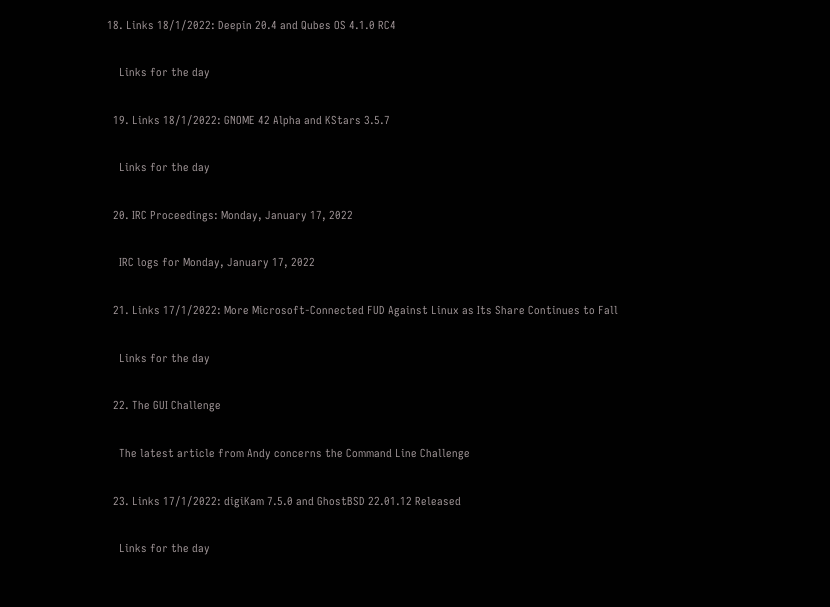18. Links 18/1/2022: Deepin 20.4 and Qubes OS 4.1.0 RC4

    Links for the day

  19. Links 18/1/2022: GNOME 42 Alpha and KStars 3.5.7

    Links for the day

  20. IRC Proceedings: Monday, January 17, 2022

    IRC logs for Monday, January 17, 2022

  21. Links 17/1/2022: More Microsoft-Connected FUD Against Linux as Its Share Continues to Fall

    Links for the day

  22. The GUI Challenge

    The latest article from Andy concerns the Command Line Challenge

  23. Links 17/1/2022: digiKam 7.5.0 and GhostBSD 22.01.12 Released

    Links for the day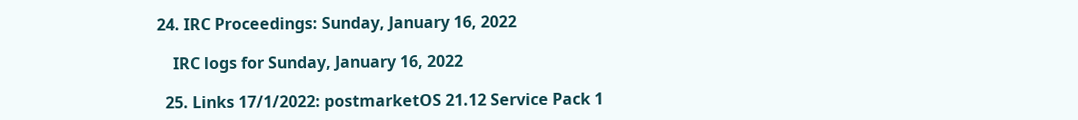24. IRC Proceedings: Sunday, January 16, 2022

    IRC logs for Sunday, January 16, 2022

  25. Links 17/1/2022: postmarketOS 21.12 Service Pack 1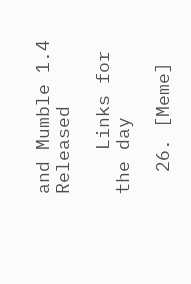and Mumble 1.4 Released

    Links for the day

  26. [Meme]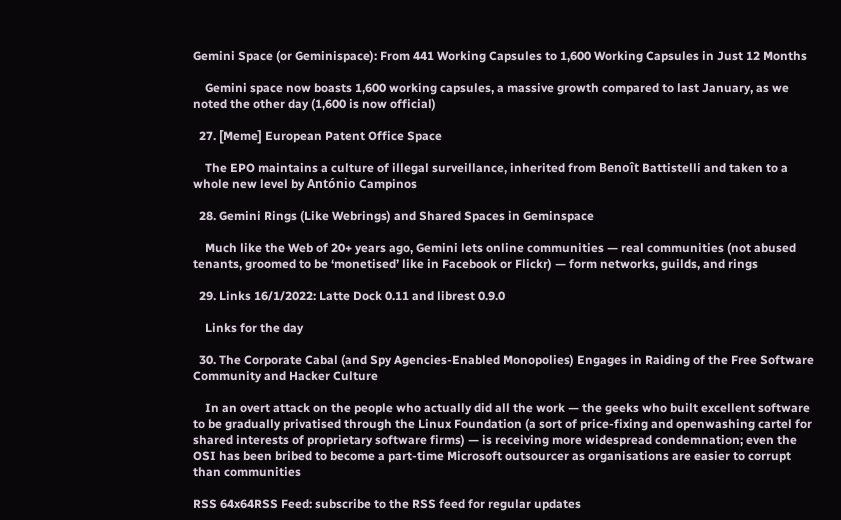Gemini Space (or Geminispace): From 441 Working Capsules to 1,600 Working Capsules in Just 12 Months

    Gemini space now boasts 1,600 working capsules, a massive growth compared to last January, as we noted the other day (1,600 is now official)

  27. [Meme] European Patent Office Space

    The EPO maintains a culture of illegal surveillance, inherited from Benoît Battistelli and taken to a whole new level by António Campinos

  28. Gemini Rings (Like Webrings) and Shared Spaces in Geminspace

    Much like the Web of 20+ years ago, Gemini lets online communities — real communities (not abused tenants, groomed to be ‘monetised’ like in Facebook or Flickr) — form networks, guilds, and rings

  29. Links 16/1/2022: Latte Dock 0.11 and librest 0.9.0

    Links for the day

  30. The Corporate Cabal (and Spy Agencies-Enabled Monopolies) Engages in Raiding of the Free Software Community and Hacker Culture

    In an overt attack on the people who actually did all the work — the geeks who built excellent software to be gradually privatised through the Linux Foundation (a sort of price-fixing and openwashing cartel for shared interests of proprietary software firms) — is receiving more widespread condemnation; even the OSI has been bribed to become a part-time Microsoft outsourcer as organisations are easier to corrupt than communities

RSS 64x64RSS Feed: subscribe to the RSS feed for regular updates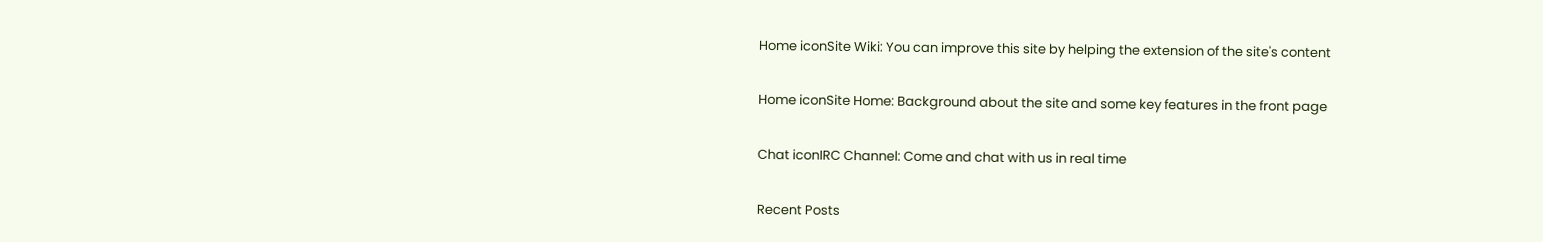Home iconSite Wiki: You can improve this site by helping the extension of the site's content

Home iconSite Home: Background about the site and some key features in the front page

Chat iconIRC Channel: Come and chat with us in real time

Recent Posts